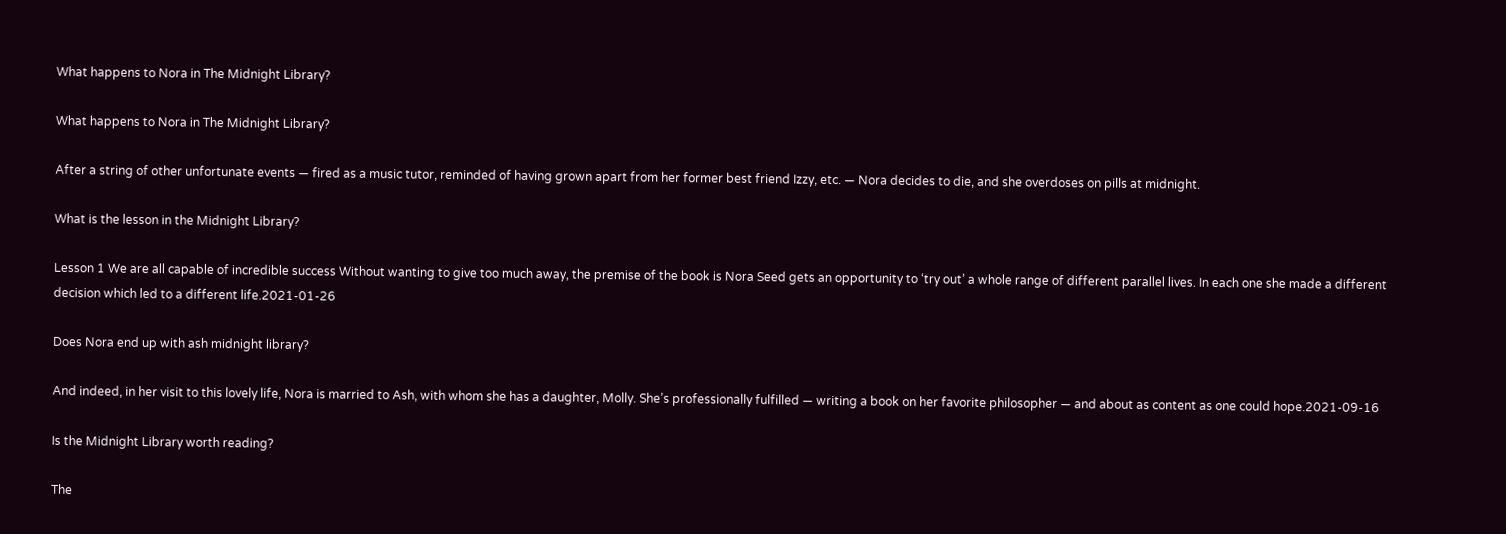What happens to Nora in The Midnight Library?

What happens to Nora in The Midnight Library?

After a string of other unfortunate events — fired as a music tutor, reminded of having grown apart from her former best friend Izzy, etc. — Nora decides to die, and she overdoses on pills at midnight.

What is the lesson in the Midnight Library?

Lesson 1 We are all capable of incredible success Without wanting to give too much away, the premise of the book is Nora Seed gets an opportunity to ‘try out’ a whole range of different parallel lives. In each one she made a different decision which led to a different life.2021-01-26

Does Nora end up with ash midnight library?

And indeed, in her visit to this lovely life, Nora is married to Ash, with whom she has a daughter, Molly. She’s professionally fulfilled — writing a book on her favorite philosopher — and about as content as one could hope.2021-09-16

Is the Midnight Library worth reading?

The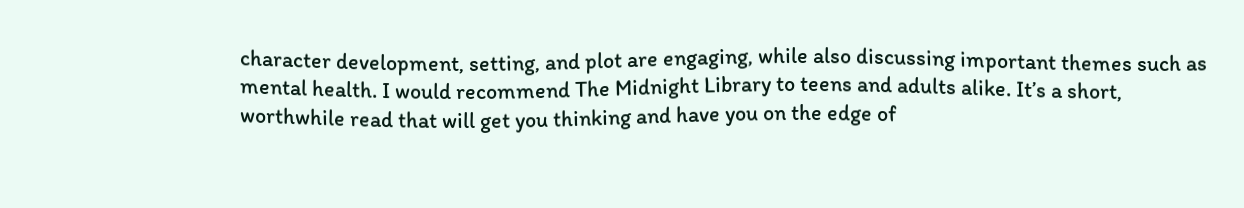character development, setting, and plot are engaging, while also discussing important themes such as mental health. I would recommend The Midnight Library to teens and adults alike. It’s a short, worthwhile read that will get you thinking and have you on the edge of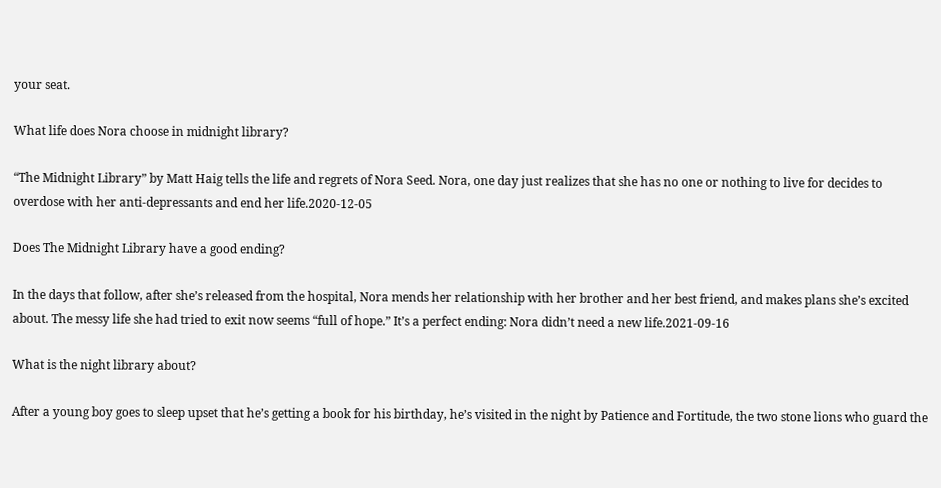your seat.

What life does Nora choose in midnight library?

“The Midnight Library” by Matt Haig tells the life and regrets of Nora Seed. Nora, one day just realizes that she has no one or nothing to live for decides to overdose with her anti-depressants and end her life.2020-12-05

Does The Midnight Library have a good ending?

In the days that follow, after she’s released from the hospital, Nora mends her relationship with her brother and her best friend, and makes plans she’s excited about. The messy life she had tried to exit now seems “full of hope.” It’s a perfect ending: Nora didn’t need a new life.2021-09-16

What is the night library about?

After a young boy goes to sleep upset that he’s getting a book for his birthday, he’s visited in the night by Patience and Fortitude, the two stone lions who guard the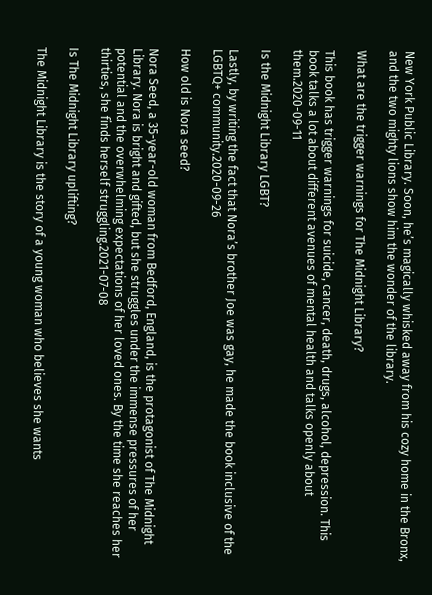New York Public Library. Soon, he’s magically whisked away from his cozy home in the Bronx, and the two mighty lions show him the wonder of the library.

What are the trigger warnings for The Midnight Library?

This book has trigger warnings for suicide, cancer, death, drugs, alcohol, depression. This book talks a lot about different avenues of mental health and talks openly about them.2020-09-11

Is the Midnight Library LGBT?

Lastly, by writing the fact that Nora’s brother Joe was gay, he made the book inclusive of the LGBTQ+ community.2020-09-26

How old is Nora seed?

Nora Seed, a 35-year-old woman from Bedford, England, is the protagonist of The Midnight Library. Nora is bright and gifted, but she struggles under the immense pressures of her potential and the overwhelming expectations of her loved ones. By the time she reaches her thirties, she finds herself struggling.2021-07-08

Is The Midnight Library uplifting?

The Midnight Library is the story of a young woman who believes she wants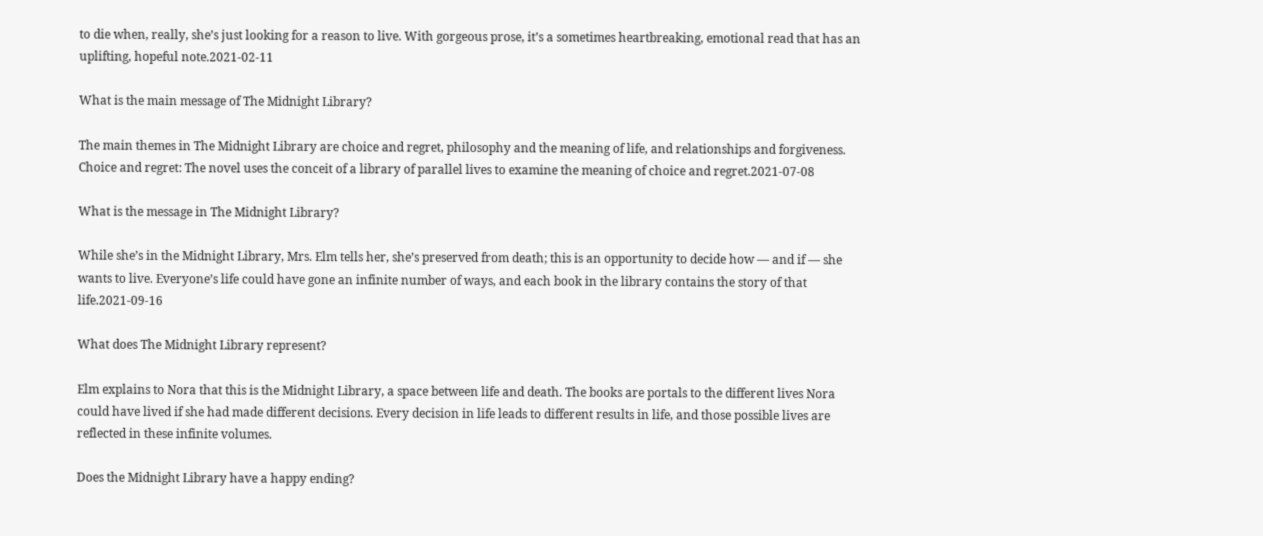to die when, really, she’s just looking for a reason to live. With gorgeous prose, it’s a sometimes heartbreaking, emotional read that has an uplifting, hopeful note.2021-02-11

What is the main message of The Midnight Library?

The main themes in The Midnight Library are choice and regret, philosophy and the meaning of life, and relationships and forgiveness. Choice and regret: The novel uses the conceit of a library of parallel lives to examine the meaning of choice and regret.2021-07-08

What is the message in The Midnight Library?

While she’s in the Midnight Library, Mrs. Elm tells her, she’s preserved from death; this is an opportunity to decide how — and if — she wants to live. Everyone’s life could have gone an infinite number of ways, and each book in the library contains the story of that life.2021-09-16

What does The Midnight Library represent?

Elm explains to Nora that this is the Midnight Library, a space between life and death. The books are portals to the different lives Nora could have lived if she had made different decisions. Every decision in life leads to different results in life, and those possible lives are reflected in these infinite volumes.

Does the Midnight Library have a happy ending?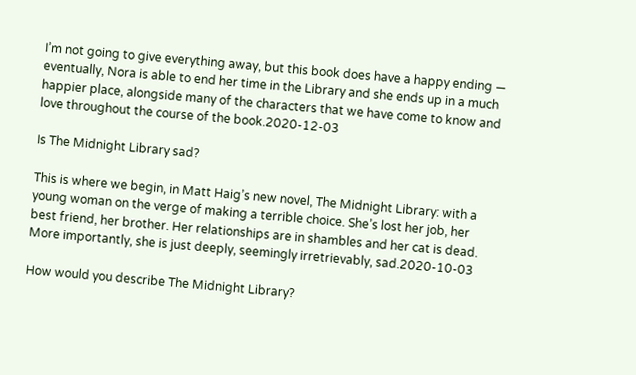I’m not going to give everything away, but this book does have a happy ending — eventually, Nora is able to end her time in the Library and she ends up in a much happier place, alongside many of the characters that we have come to know and love throughout the course of the book.2020-12-03

Is The Midnight Library sad?

This is where we begin, in Matt Haig’s new novel, The Midnight Library: with a young woman on the verge of making a terrible choice. She’s lost her job, her best friend, her brother. Her relationships are in shambles and her cat is dead. More importantly, she is just deeply, seemingly irretrievably, sad.2020-10-03

How would you describe The Midnight Library?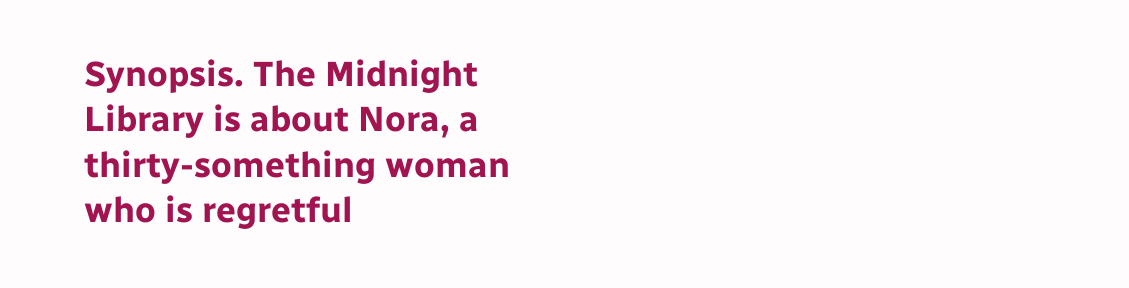Synopsis. The Midnight Library is about Nora, a thirty-something woman who is regretful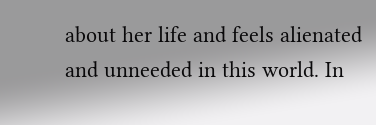about her life and feels alienated and unneeded in this world. In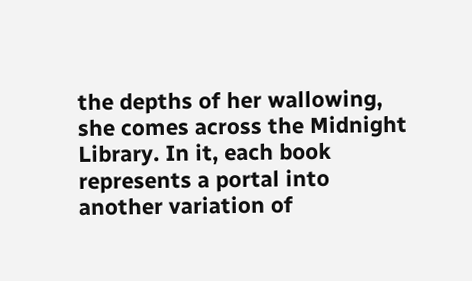the depths of her wallowing, she comes across the Midnight Library. In it, each book represents a portal into another variation of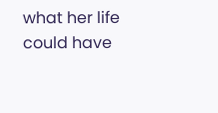what her life could have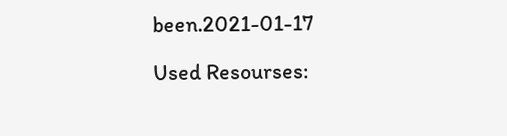been.2021-01-17

Used Resourses: